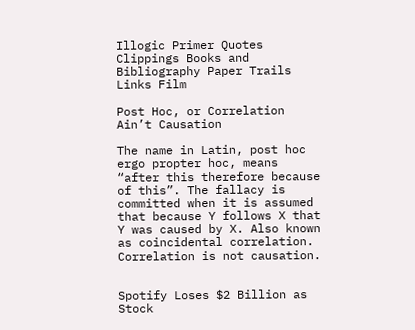Illogic Primer Quotes Clippings Books and Bibliography Paper Trails Links Film

Post Hoc, or Correlation Ain’t Causation

The name in Latin, post hoc ergo propter hoc, means “after this therefore because of this”. The fallacy is committed when it is assumed that because Y follows X that Y was caused by X. Also known as coincidental correlation. Correlation is not causation.


Spotify Loses $2 Billion as Stock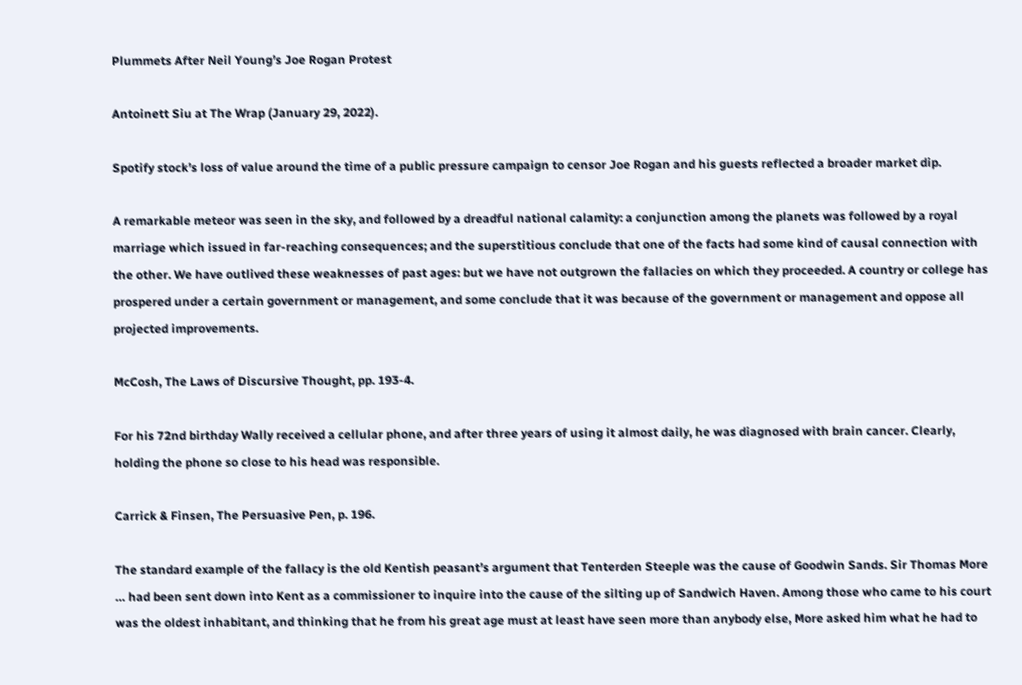Plummets After Neil Young’s Joe Rogan Protest

Antoinett Siu at The Wrap (January 29, 2022).

Spotify stock’s loss of value around the time of a public pressure campaign to censor Joe Rogan and his guests reflected a broader market dip.

A remarkable meteor was seen in the sky, and followed by a dreadful national calamity: a conjunction among the planets was followed by a royal marriage which issued in far-reaching consequences; and the superstitious conclude that one of the facts had some kind of causal connection with the other. We have outlived these weaknesses of past ages: but we have not outgrown the fallacies on which they proceeded. A country or college has prospered under a certain government or management, and some conclude that it was because of the government or management and oppose all projected improvements.

McCosh, The Laws of Discursive Thought, pp. 193-4.

For his 72nd birthday Wally received a cellular phone, and after three years of using it almost daily, he was diagnosed with brain cancer. Clearly, holding the phone so close to his head was responsible.

Carrick & Finsen, The Persuasive Pen, p. 196.

The standard example of the fallacy is the old Kentish peasant’s argument that Tenterden Steeple was the cause of Goodwin Sands. Sir Thomas More … had been sent down into Kent as a commissioner to inquire into the cause of the silting up of Sandwich Haven. Among those who came to his court was the oldest inhabitant, and thinking that he from his great age must at least have seen more than anybody else, More asked him what he had to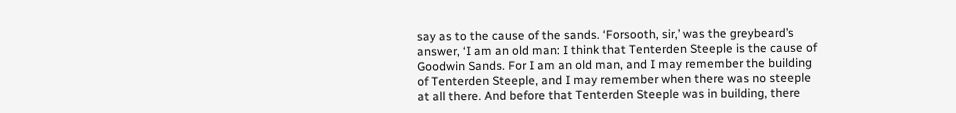say as to the cause of the sands. ‘Forsooth, sir,’ was the greybeard’s answer, ‘I am an old man: I think that Tenterden Steeple is the cause of Goodwin Sands. For I am an old man, and I may remember the building of Tenterden Steeple, and I may remember when there was no steeple at all there. And before that Tenterden Steeple was in building, there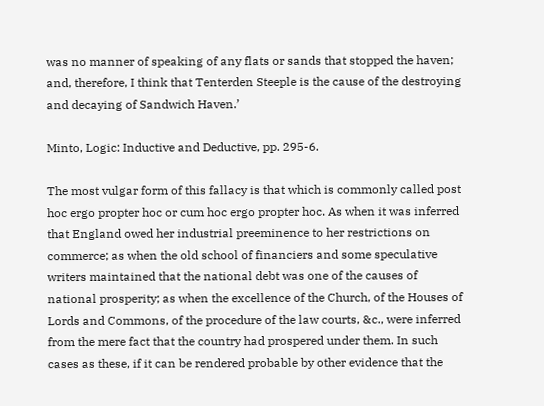was no manner of speaking of any flats or sands that stopped the haven; and, therefore, I think that Tenterden Steeple is the cause of the destroying and decaying of Sandwich Haven.’

Minto, Logic: Inductive and Deductive, pp. 295-6.

The most vulgar form of this fallacy is that which is commonly called post hoc ergo propter hoc or cum hoc ergo propter hoc. As when it was inferred that England owed her industrial preeminence to her restrictions on commerce; as when the old school of financiers and some speculative writers maintained that the national debt was one of the causes of national prosperity; as when the excellence of the Church, of the Houses of Lords and Commons, of the procedure of the law courts, &c., were inferred from the mere fact that the country had prospered under them. In such cases as these, if it can be rendered probable by other evidence that the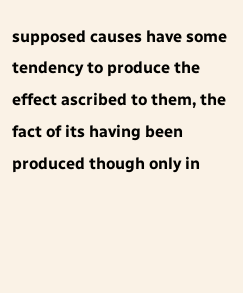supposed causes have some tendency to produce the effect ascribed to them, the fact of its having been produced though only in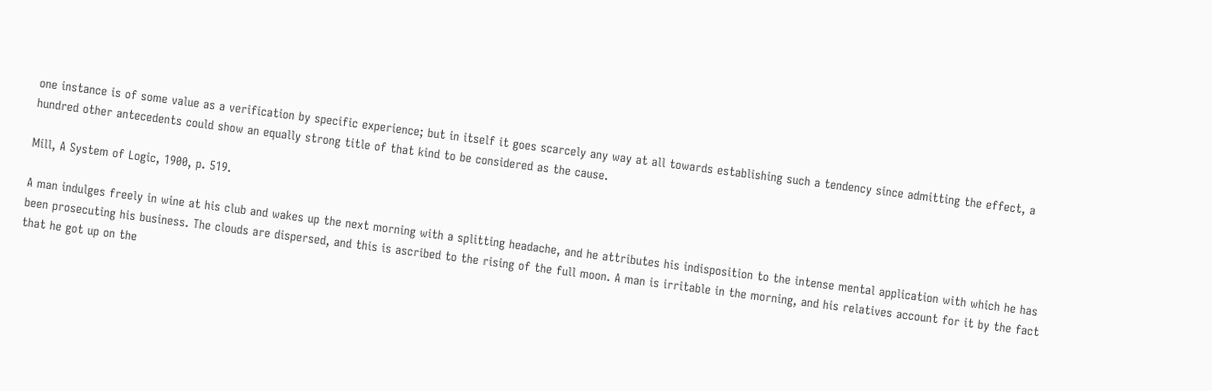one instance is of some value as a verification by specific experience; but in itself it goes scarcely any way at all towards establishing such a tendency since admitting the effect, a hundred other antecedents could show an equally strong title of that kind to be considered as the cause.

Mill, A System of Logic, 1900, p. 519.

A man indulges freely in wine at his club and wakes up the next morning with a splitting headache, and he attributes his indisposition to the intense mental application with which he has been prosecuting his business. The clouds are dispersed, and this is ascribed to the rising of the full moon. A man is irritable in the morning, and his relatives account for it by the fact that he got up on the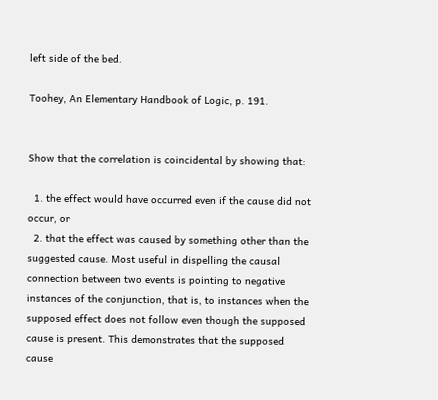left side of the bed.

Toohey, An Elementary Handbook of Logic, p. 191.


Show that the correlation is coincidental by showing that:

  1. the effect would have occurred even if the cause did not occur, or
  2. that the effect was caused by something other than the suggested cause. Most useful in dispelling the causal connection between two events is pointing to negative instances of the conjunction, that is, to instances when the supposed effect does not follow even though the supposed cause is present. This demonstrates that the supposed cause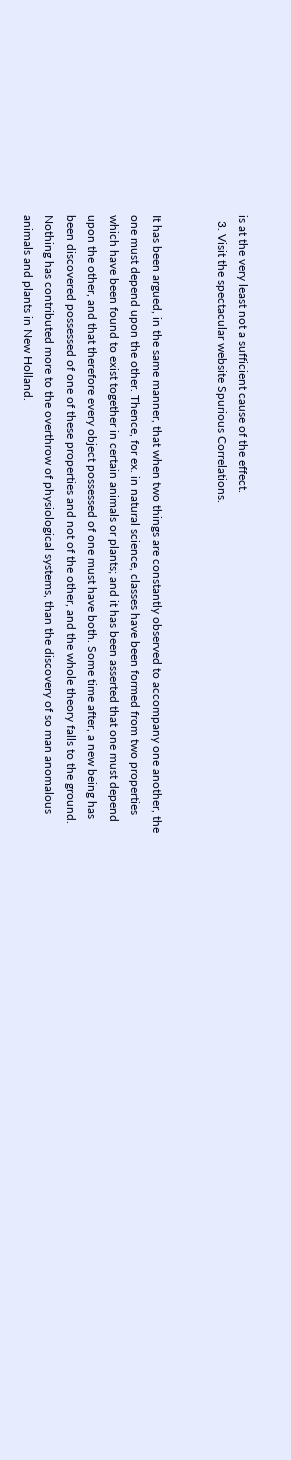is at the very least not a sufficient cause of the effect.
  3. Visit the spectacular website Spurious Correlations.


It has been argued, in the same manner, that when two things are constantly observed to accompany one another, the one must depend upon the other. Thence, for ex. in natural science, classes have been formed from two properties which have been found to exist together in certain animals or plants; and it has been asserted that one must depend upon the other, and that therefore every object possessed of one must have both. Some time after, a new being has been discovered possessed of one of these properties and not of the other, and the whole theory falls to the ground. Nothing has contributed more to the overthrow of physiological systems, than the discovery of so man anomalous animals and plants in New Holland.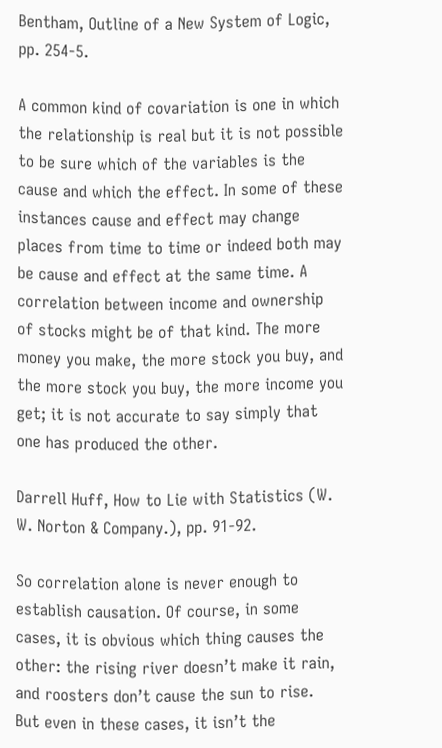Bentham, Outline of a New System of Logic, pp. 254-5.

A common kind of covariation is one in which the relationship is real but it is not possible to be sure which of the variables is the cause and which the effect. In some of these instances cause and effect may change places from time to time or indeed both may be cause and effect at the same time. A correlation between income and ownership of stocks might be of that kind. The more money you make, the more stock you buy, and the more stock you buy, the more income you get; it is not accurate to say simply that one has produced the other.

Darrell Huff, How to Lie with Statistics (W. W. Norton & Company.), pp. 91-92.

So correlation alone is never enough to establish causation. Of course, in some cases, it is obvious which thing causes the other: the rising river doesn’t make it rain, and roosters don’t cause the sun to rise. But even in these cases, it isn’t the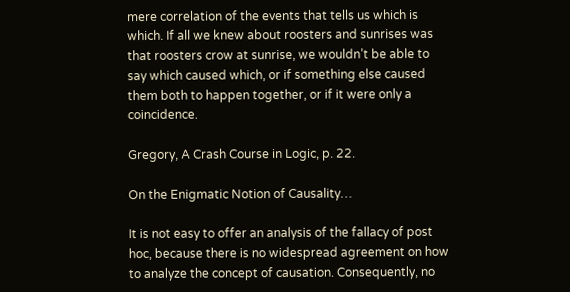mere correlation of the events that tells us which is which. If all we knew about roosters and sunrises was that roosters crow at sunrise, we wouldn’t be able to say which caused which, or if something else caused them both to happen together, or if it were only a coincidence.

Gregory, A Crash Course in Logic, p. 22.

On the Enigmatic Notion of Causality…

It is not easy to offer an analysis of the fallacy of post hoc, because there is no widespread agreement on how to analyze the concept of causation. Consequently, no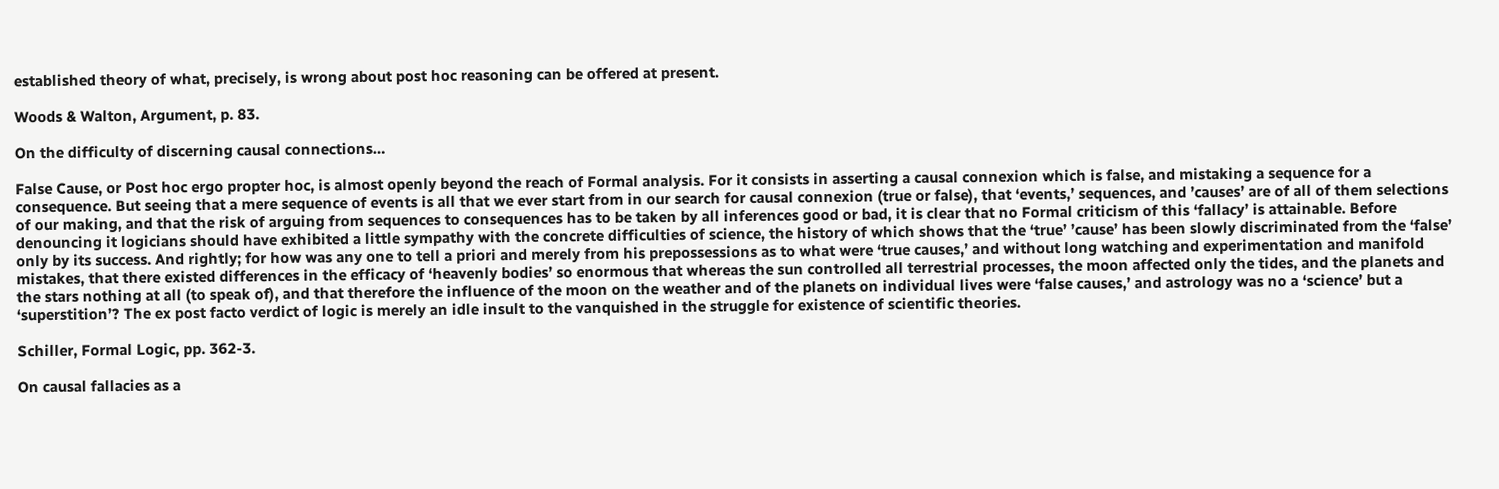established theory of what, precisely, is wrong about post hoc reasoning can be offered at present.

Woods & Walton, Argument, p. 83.

On the difficulty of discerning causal connections…

False Cause, or Post hoc ergo propter hoc, is almost openly beyond the reach of Formal analysis. For it consists in asserting a causal connexion which is false, and mistaking a sequence for a consequence. But seeing that a mere sequence of events is all that we ever start from in our search for causal connexion (true or false), that ‘events,’ sequences, and ’causes’ are of all of them selections of our making, and that the risk of arguing from sequences to consequences has to be taken by all inferences good or bad, it is clear that no Formal criticism of this ‘fallacy’ is attainable. Before denouncing it logicians should have exhibited a little sympathy with the concrete difficulties of science, the history of which shows that the ‘true’ ’cause’ has been slowly discriminated from the ‘false’ only by its success. And rightly; for how was any one to tell a priori and merely from his prepossessions as to what were ‘true causes,’ and without long watching and experimentation and manifold mistakes, that there existed differences in the efficacy of ‘heavenly bodies’ so enormous that whereas the sun controlled all terrestrial processes, the moon affected only the tides, and the planets and the stars nothing at all (to speak of), and that therefore the influence of the moon on the weather and of the planets on individual lives were ‘false causes,’ and astrology was no a ‘science’ but a ‘superstition’? The ex post facto verdict of logic is merely an idle insult to the vanquished in the struggle for existence of scientific theories.

Schiller, Formal Logic, pp. 362-3.

On causal fallacies as a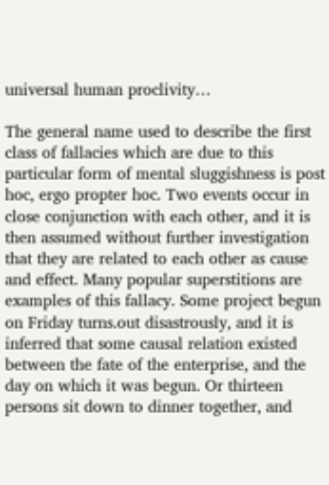universal human proclivity…

The general name used to describe the first class of fallacies which are due to this particular form of mental sluggishness is post hoc, ergo propter hoc. Two events occur in close conjunction with each other, and it is then assumed without further investigation that they are related to each other as cause and effect. Many popular superstitions are examples of this fallacy. Some project begun on Friday turns.out disastrously, and it is inferred that some causal relation existed between the fate of the enterprise, and the day on which it was begun. Or thirteen persons sit down to dinner together, and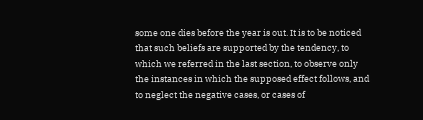some one dies before the year is out. It is to be noticed that such beliefs are supported by the tendency, to which we referred in the last section, to observe only the instances in which the supposed effect follows, and to neglect the negative cases, or cases of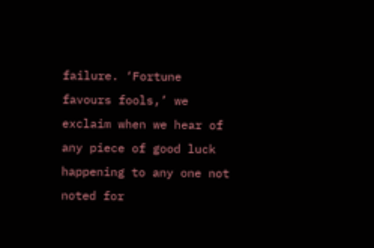failure. ‘Fortune favours fools,’ we exclaim when we hear of any piece of good luck happening to any one not noted for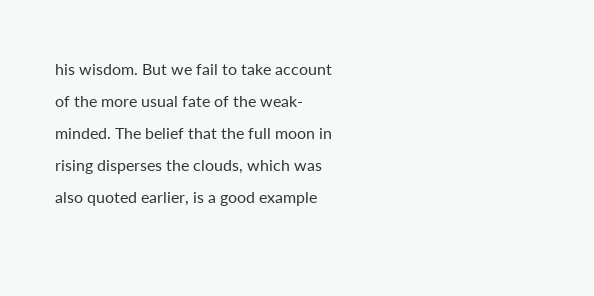his wisdom. But we fail to take account of the more usual fate of the weak-minded. The belief that the full moon in rising disperses the clouds, which was also quoted earlier, is a good example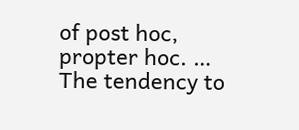of post hoc, propter hoc. … The tendency to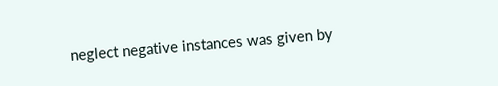neglect negative instances was given by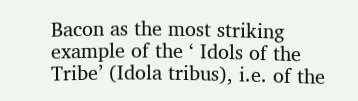Bacon as the most striking example of the ‘ Idols of the Tribe’ (Idola tribus), i.e. of the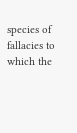species of fallacies to which the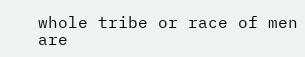whole tribe or race of men are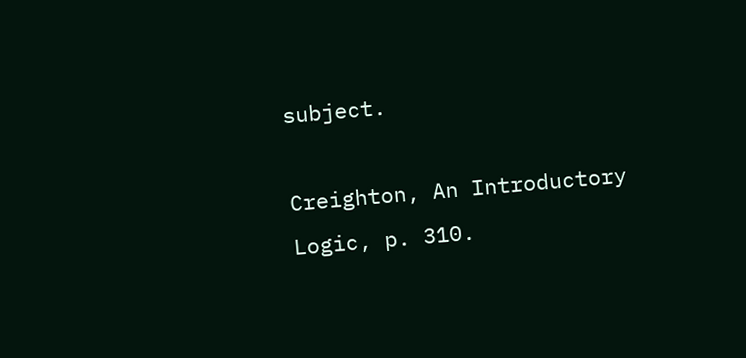subject.

Creighton, An Introductory Logic, p. 310.